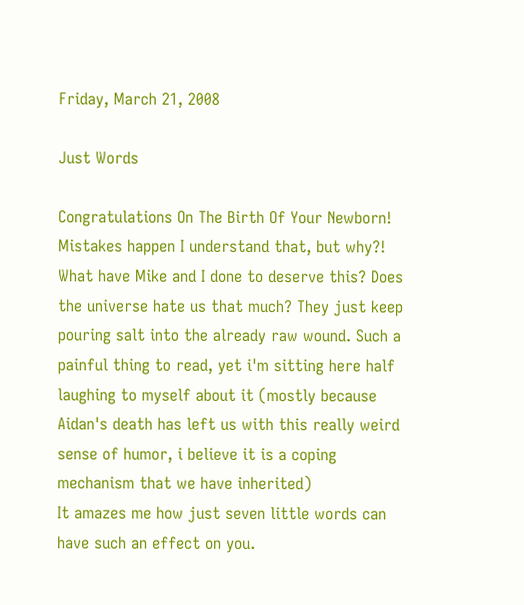Friday, March 21, 2008

Just Words

Congratulations On The Birth Of Your Newborn!
Mistakes happen I understand that, but why?! What have Mike and I done to deserve this? Does the universe hate us that much? They just keep pouring salt into the already raw wound. Such a painful thing to read, yet i'm sitting here half laughing to myself about it (mostly because Aidan's death has left us with this really weird sense of humor, i believe it is a coping mechanism that we have inherited)
It amazes me how just seven little words can have such an effect on you.